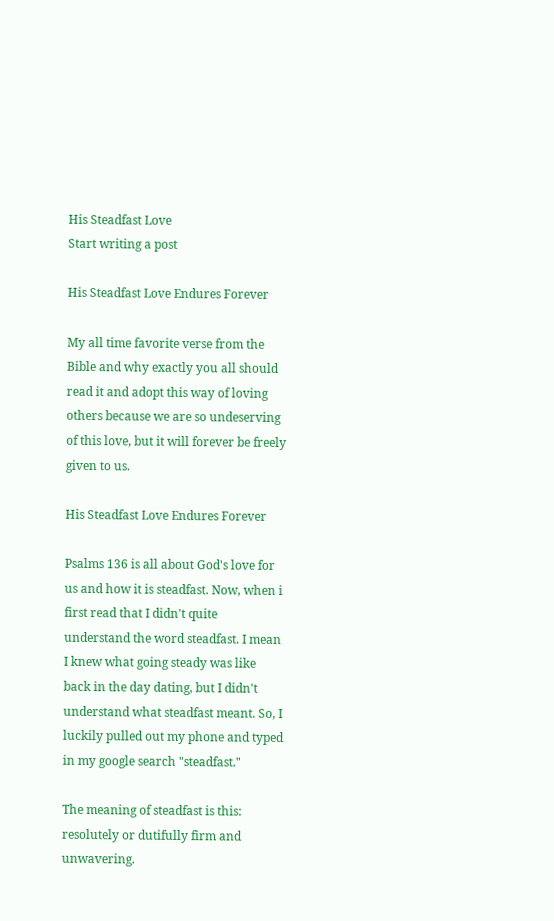His Steadfast Love
Start writing a post

His Steadfast Love Endures Forever

My all time favorite verse from the Bible and why exactly you all should read it and adopt this way of loving others because we are so undeserving of this love, but it will forever be freely given to us.

His Steadfast Love Endures Forever

Psalms 136 is all about God's love for us and how it is steadfast. Now, when i first read that I didn't quite understand the word steadfast. I mean I knew what going steady was like back in the day dating, but I didn't understand what steadfast meant. So, I luckily pulled out my phone and typed in my google search "steadfast."

The meaning of steadfast is this: resolutely or dutifully firm and unwavering.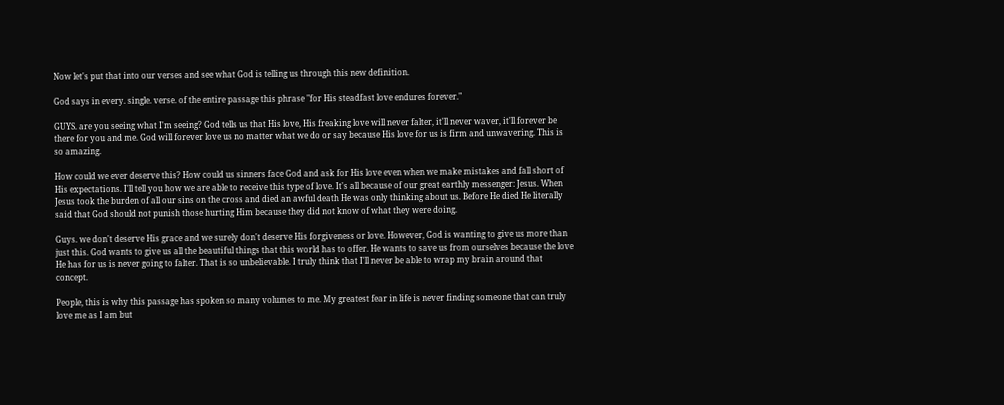Now let's put that into our verses and see what God is telling us through this new definition.

God says in every. single. verse. of the entire passage this phrase "for His steadfast love endures forever."

GUYS. are you seeing what I'm seeing? God tells us that His love, His freaking love will never falter, it'll never waver, it'll forever be there for you and me. God will forever love us no matter what we do or say because His love for us is firm and unwavering. This is so amazing.

How could we ever deserve this? How could us sinners face God and ask for His love even when we make mistakes and fall short of His expectations. I'll tell you how we are able to receive this type of love. It's all because of our great earthly messenger: Jesus. When Jesus took the burden of all our sins on the cross and died an awful death He was only thinking about us. Before He died He literally said that God should not punish those hurting Him because they did not know of what they were doing.

Guys. we don't deserve His grace and we surely don't deserve His forgiveness or love. However, God is wanting to give us more than just this. God wants to give us all the beautiful things that this world has to offer. He wants to save us from ourselves because the love He has for us is never going to falter. That is so unbelievable. I truly think that I'll never be able to wrap my brain around that concept.

People, this is why this passage has spoken so many volumes to me. My greatest fear in life is never finding someone that can truly love me as I am but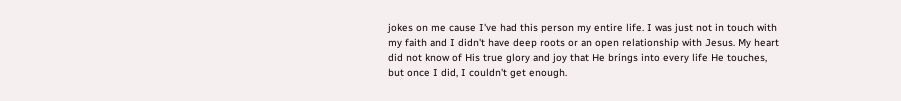jokes on me cause I've had this person my entire life. I was just not in touch with my faith and I didn't have deep roots or an open relationship with Jesus. My heart did not know of His true glory and joy that He brings into every life He touches, but once I did, I couldn't get enough.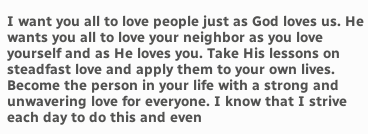I want you all to love people just as God loves us. He wants you all to love your neighbor as you love yourself and as He loves you. Take His lessons on steadfast love and apply them to your own lives. Become the person in your life with a strong and unwavering love for everyone. I know that I strive each day to do this and even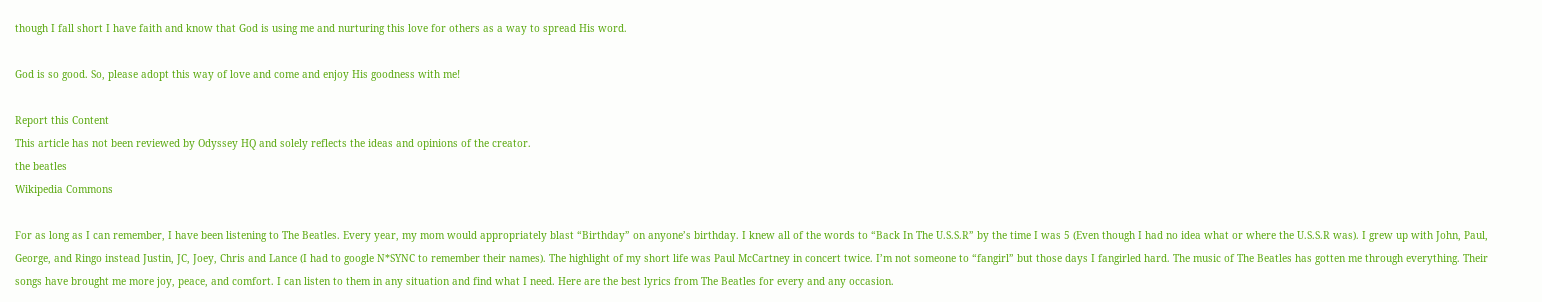though I fall short I have faith and know that God is using me and nurturing this love for others as a way to spread His word.

God is so good. So, please adopt this way of love and come and enjoy His goodness with me!

Report this Content
This article has not been reviewed by Odyssey HQ and solely reflects the ideas and opinions of the creator.
the beatles
Wikipedia Commons

For as long as I can remember, I have been listening to The Beatles. Every year, my mom would appropriately blast “Birthday” on anyone’s birthday. I knew all of the words to “Back In The U.S.S.R” by the time I was 5 (Even though I had no idea what or where the U.S.S.R was). I grew up with John, Paul, George, and Ringo instead Justin, JC, Joey, Chris and Lance (I had to google N*SYNC to remember their names). The highlight of my short life was Paul McCartney in concert twice. I’m not someone to “fangirl” but those days I fangirled hard. The music of The Beatles has gotten me through everything. Their songs have brought me more joy, peace, and comfort. I can listen to them in any situation and find what I need. Here are the best lyrics from The Beatles for every and any occasion.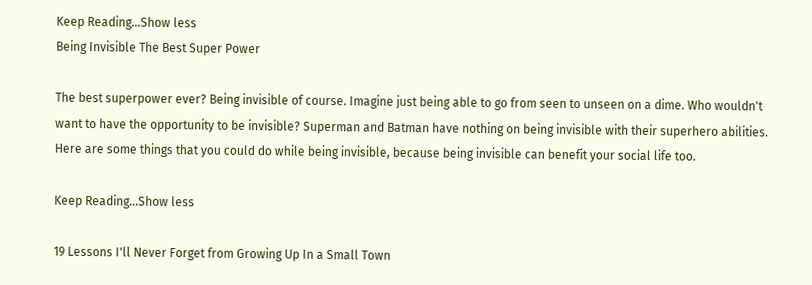Keep Reading...Show less
Being Invisible The Best Super Power

The best superpower ever? Being invisible of course. Imagine just being able to go from seen to unseen on a dime. Who wouldn't want to have the opportunity to be invisible? Superman and Batman have nothing on being invisible with their superhero abilities. Here are some things that you could do while being invisible, because being invisible can benefit your social life too.

Keep Reading...Show less

19 Lessons I'll Never Forget from Growing Up In a Small Town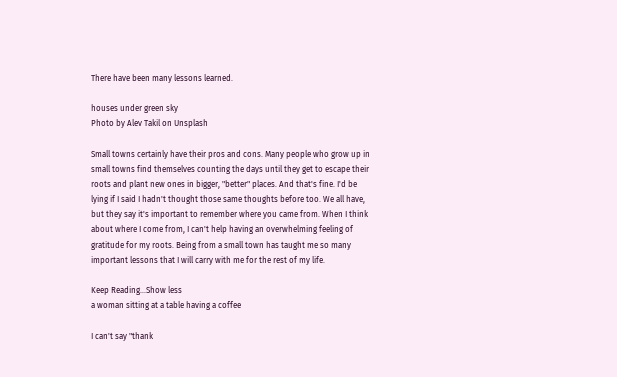There have been many lessons learned.

houses under green sky
Photo by Alev Takil on Unsplash

Small towns certainly have their pros and cons. Many people who grow up in small towns find themselves counting the days until they get to escape their roots and plant new ones in bigger, "better" places. And that's fine. I'd be lying if I said I hadn't thought those same thoughts before too. We all have, but they say it's important to remember where you came from. When I think about where I come from, I can't help having an overwhelming feeling of gratitude for my roots. Being from a small town has taught me so many important lessons that I will carry with me for the rest of my life.

Keep Reading...Show less
a woman sitting at a table having a coffee

I can't say "thank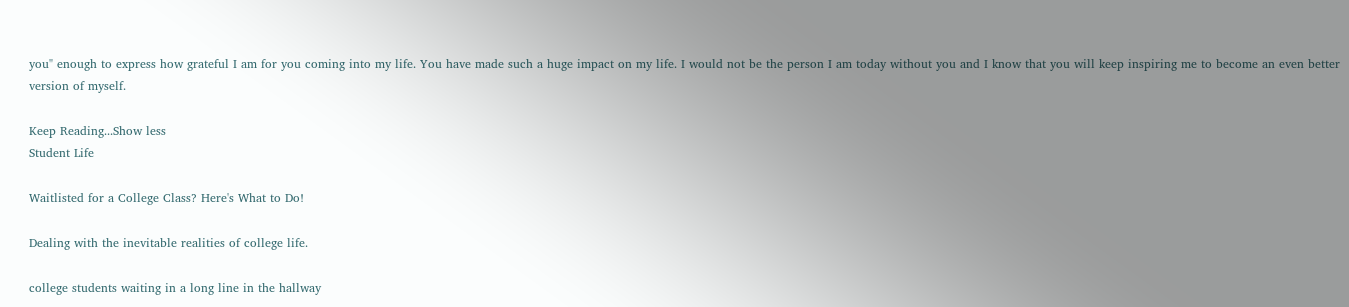you" enough to express how grateful I am for you coming into my life. You have made such a huge impact on my life. I would not be the person I am today without you and I know that you will keep inspiring me to become an even better version of myself.

Keep Reading...Show less
Student Life

Waitlisted for a College Class? Here's What to Do!

Dealing with the inevitable realities of college life.

college students waiting in a long line in the hallway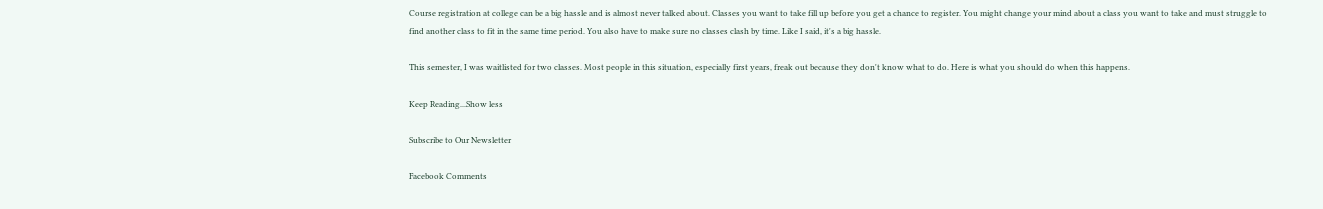Course registration at college can be a big hassle and is almost never talked about. Classes you want to take fill up before you get a chance to register. You might change your mind about a class you want to take and must struggle to find another class to fit in the same time period. You also have to make sure no classes clash by time. Like I said, it's a big hassle.

This semester, I was waitlisted for two classes. Most people in this situation, especially first years, freak out because they don't know what to do. Here is what you should do when this happens.

Keep Reading...Show less

Subscribe to Our Newsletter

Facebook Comments